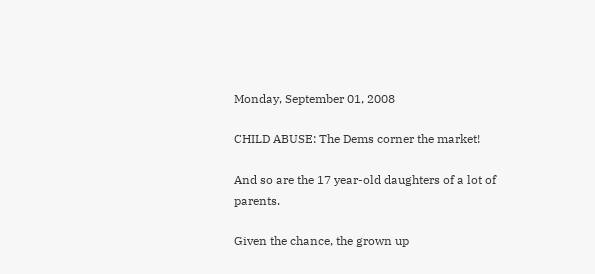Monday, September 01, 2008

CHILD ABUSE: The Dems corner the market!

And so are the 17 year-old daughters of a lot of parents.

Given the chance, the grown up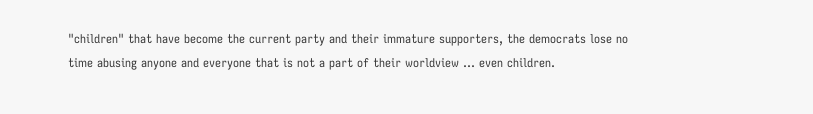"children" that have become the current party and their immature supporters, the democrats lose no time abusing anyone and everyone that is not a part of their worldview ... even children.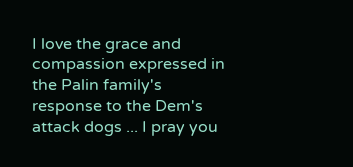I love the grace and compassion expressed in the Palin family's response to the Dem's attack dogs ... I pray you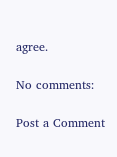agree.

No comments:

Post a Comment